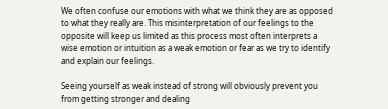We often confuse our emotions with what we think they are as opposed to what they really are. This misinterpretation of our feelings to the opposite will keep us limited as this process most often interprets a wise emotion or intuition as a weak emotion or fear as we try to identify and explain our feelings.

Seeing yourself as weak instead of strong will obviously prevent you from getting stronger and dealing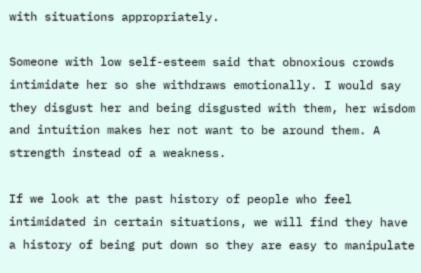with situations appropriately.

Someone with low self-esteem said that obnoxious crowds intimidate her so she withdraws emotionally. I would say they disgust her and being disgusted with them, her wisdom and intuition makes her not want to be around them. A strength instead of a weakness.

If we look at the past history of people who feel intimidated in certain situations, we will find they have a history of being put down so they are easy to manipulate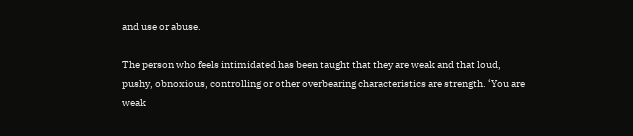and use or abuse.

The person who feels intimidated has been taught that they are weak and that loud, pushy, obnoxious, controlling or other overbearing characteristics are strength. ‘You are weak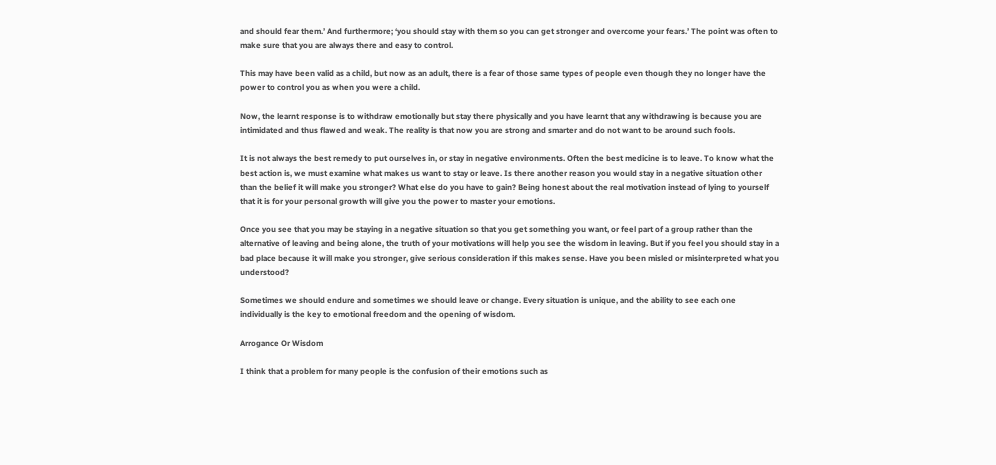and should fear them.’ And furthermore; ‘you should stay with them so you can get stronger and overcome your fears.’ The point was often to make sure that you are always there and easy to control.

This may have been valid as a child, but now as an adult, there is a fear of those same types of people even though they no longer have the power to control you as when you were a child.

Now, the learnt response is to withdraw emotionally but stay there physically and you have learnt that any withdrawing is because you are intimidated and thus flawed and weak. The reality is that now you are strong and smarter and do not want to be around such fools.

It is not always the best remedy to put ourselves in, or stay in negative environments. Often the best medicine is to leave. To know what the best action is, we must examine what makes us want to stay or leave. Is there another reason you would stay in a negative situation other than the belief it will make you stronger? What else do you have to gain? Being honest about the real motivation instead of lying to yourself that it is for your personal growth will give you the power to master your emotions.

Once you see that you may be staying in a negative situation so that you get something you want, or feel part of a group rather than the alternative of leaving and being alone, the truth of your motivations will help you see the wisdom in leaving. But if you feel you should stay in a bad place because it will make you stronger, give serious consideration if this makes sense. Have you been misled or misinterpreted what you understood?

Sometimes we should endure and sometimes we should leave or change. Every situation is unique, and the ability to see each one individually is the key to emotional freedom and the opening of wisdom.

Arrogance Or Wisdom

I think that a problem for many people is the confusion of their emotions such as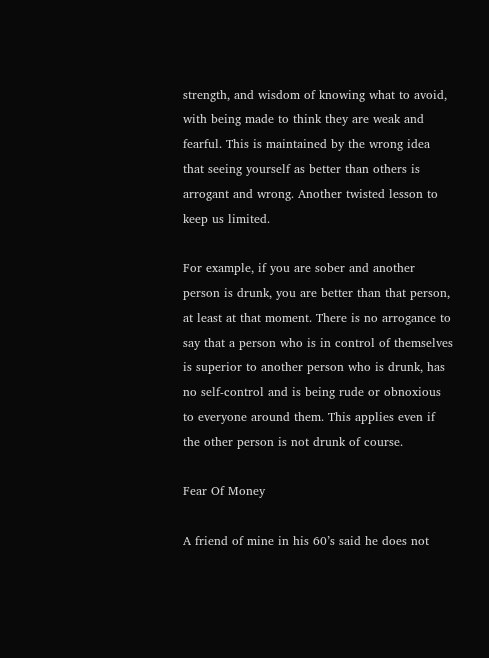strength, and wisdom of knowing what to avoid, with being made to think they are weak and fearful. This is maintained by the wrong idea that seeing yourself as better than others is arrogant and wrong. Another twisted lesson to keep us limited.

For example, if you are sober and another person is drunk, you are better than that person, at least at that moment. There is no arrogance to say that a person who is in control of themselves is superior to another person who is drunk, has no self-control and is being rude or obnoxious to everyone around them. This applies even if the other person is not drunk of course.

Fear Of Money

A friend of mine in his 60’s said he does not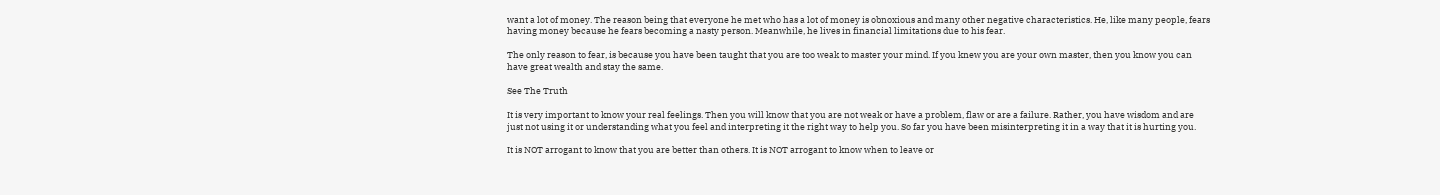want a lot of money. The reason being that everyone he met who has a lot of money is obnoxious and many other negative characteristics. He, like many people, fears having money because he fears becoming a nasty person. Meanwhile, he lives in financial limitations due to his fear.

The only reason to fear, is because you have been taught that you are too weak to master your mind. If you knew you are your own master, then you know you can have great wealth and stay the same.

See The Truth

It is very important to know your real feelings. Then you will know that you are not weak or have a problem, flaw or are a failure. Rather, you have wisdom and are just not using it or understanding what you feel and interpreting it the right way to help you. So far you have been misinterpreting it in a way that it is hurting you.

It is NOT arrogant to know that you are better than others. It is NOT arrogant to know when to leave or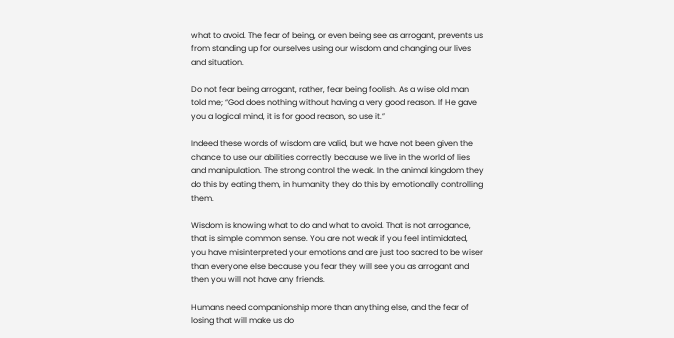what to avoid. The fear of being, or even being see as arrogant, prevents us from standing up for ourselves using our wisdom and changing our lives and situation.

Do not fear being arrogant, rather, fear being foolish. As a wise old man told me; “God does nothing without having a very good reason. If He gave you a logical mind, it is for good reason, so use it.”

Indeed these words of wisdom are valid, but we have not been given the chance to use our abilities correctly because we live in the world of lies and manipulation. The strong control the weak. In the animal kingdom they do this by eating them, in humanity they do this by emotionally controlling them.

Wisdom is knowing what to do and what to avoid. That is not arrogance, that is simple common sense. You are not weak if you feel intimidated, you have misinterpreted your emotions and are just too sacred to be wiser than everyone else because you fear they will see you as arrogant and then you will not have any friends.

Humans need companionship more than anything else, and the fear of losing that will make us do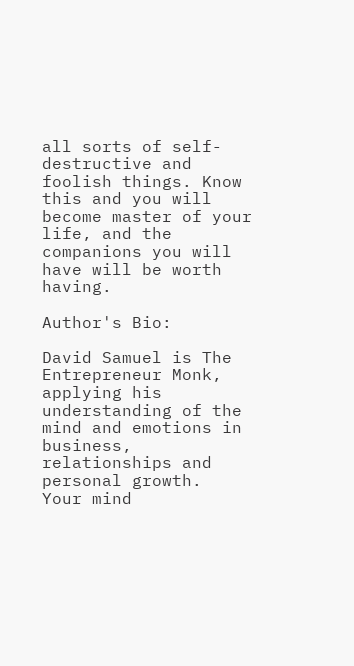all sorts of self-destructive and foolish things. Know this and you will become master of your life, and the companions you will have will be worth having.

Author's Bio:

David Samuel is The Entrepreneur Monk, applying his understanding of the mind and emotions in business, relationships and personal growth.
Your mind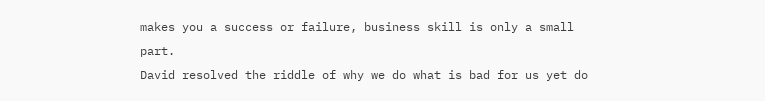makes you a success or failure, business skill is only a small part.
David resolved the riddle of why we do what is bad for us yet do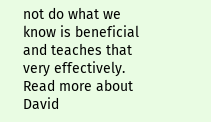not do what we know is beneficial and teaches that very effectively.
Read more about David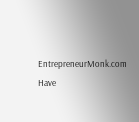EntrepreneurMonk.com
Have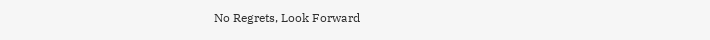No Regrets, Look Forward